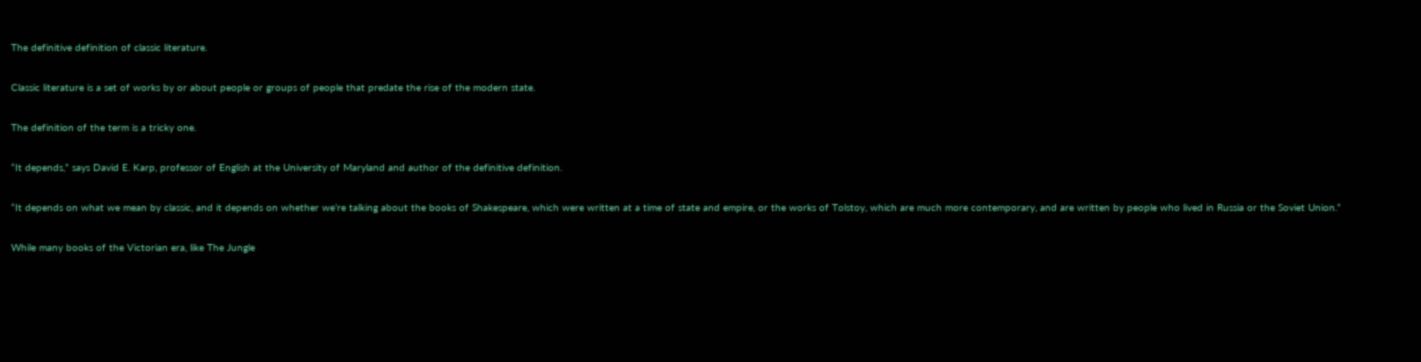The definitive definition of classic literature.

Classic literature is a set of works by or about people or groups of people that predate the rise of the modern state.

The definition of the term is a tricky one.

“It depends,” says David E. Karp, professor of English at the University of Maryland and author of the definitive definition.

“It depends on what we mean by classic, and it depends on whether we’re talking about the books of Shakespeare, which were written at a time of state and empire, or the works of Tolstoy, which are much more contemporary, and are written by people who lived in Russia or the Soviet Union.”

While many books of the Victorian era, like The Jungle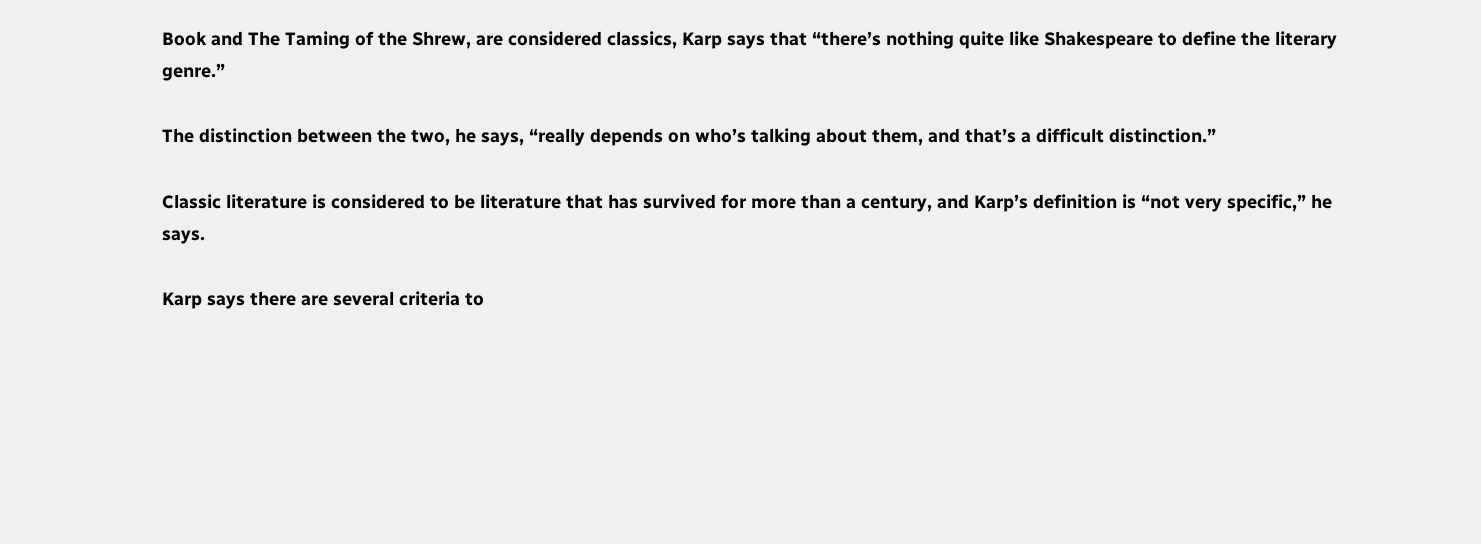Book and The Taming of the Shrew, are considered classics, Karp says that “there’s nothing quite like Shakespeare to define the literary genre.”

The distinction between the two, he says, “really depends on who’s talking about them, and that’s a difficult distinction.”

Classic literature is considered to be literature that has survived for more than a century, and Karp’s definition is “not very specific,” he says.

Karp says there are several criteria to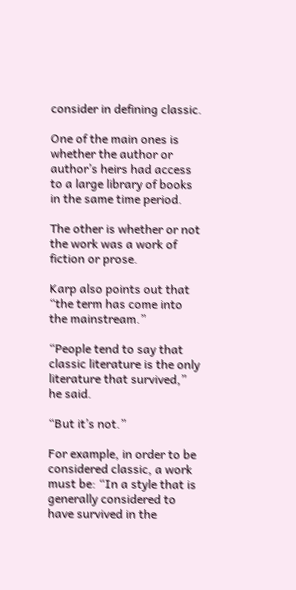consider in defining classic.

One of the main ones is whether the author or author’s heirs had access to a large library of books in the same time period.

The other is whether or not the work was a work of fiction or prose.

Karp also points out that “the term has come into the mainstream.”

“People tend to say that classic literature is the only literature that survived,” he said.

“But it’s not.”

For example, in order to be considered classic, a work must be: “In a style that is generally considered to have survived in the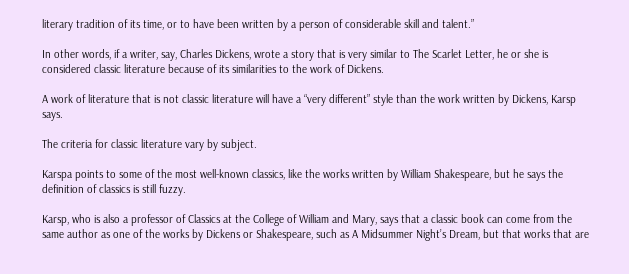literary tradition of its time, or to have been written by a person of considerable skill and talent.”

In other words, if a writer, say, Charles Dickens, wrote a story that is very similar to The Scarlet Letter, he or she is considered classic literature because of its similarities to the work of Dickens.

A work of literature that is not classic literature will have a “very different” style than the work written by Dickens, Karsp says.

The criteria for classic literature vary by subject.

Karspa points to some of the most well-known classics, like the works written by William Shakespeare, but he says the definition of classics is still fuzzy.

Karsp, who is also a professor of Classics at the College of William and Mary, says that a classic book can come from the same author as one of the works by Dickens or Shakespeare, such as A Midsummer Night’s Dream, but that works that are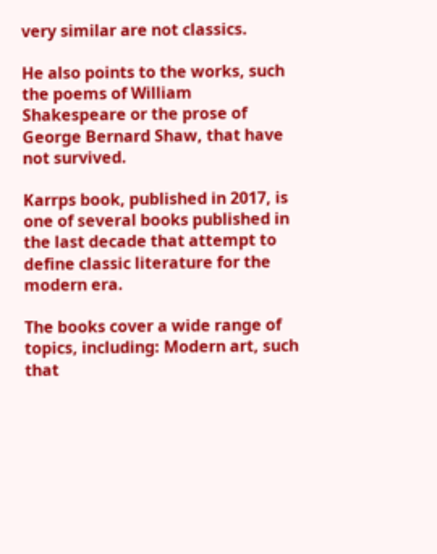very similar are not classics.

He also points to the works, such the poems of William Shakespeare or the prose of George Bernard Shaw, that have not survived.

Karrps book, published in 2017, is one of several books published in the last decade that attempt to define classic literature for the modern era.

The books cover a wide range of topics, including: Modern art, such that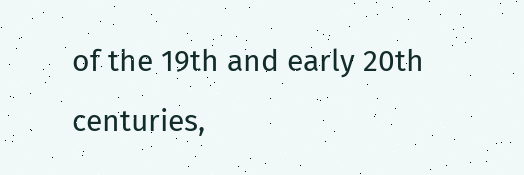of the 19th and early 20th centuries,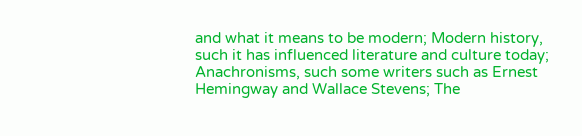and what it means to be modern; Modern history, such it has influenced literature and culture today; Anachronisms, such some writers such as Ernest Hemingway and Wallace Stevens; The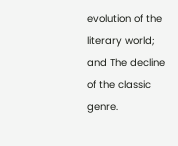evolution of the literary world; and The decline of the classic genre.